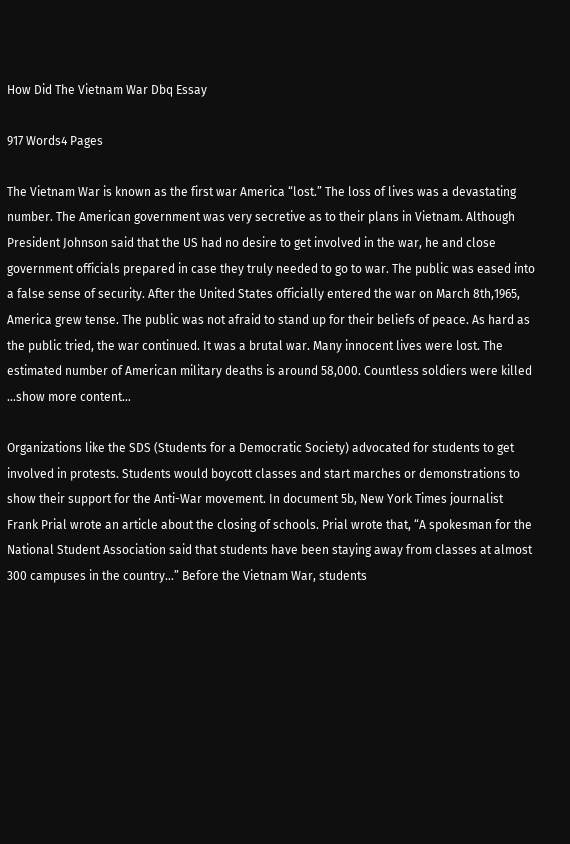How Did The Vietnam War Dbq Essay

917 Words4 Pages

The Vietnam War is known as the first war America “lost.” The loss of lives was a devastating number. The American government was very secretive as to their plans in Vietnam. Although President Johnson said that the US had no desire to get involved in the war, he and close government officials prepared in case they truly needed to go to war. The public was eased into a false sense of security. After the United States officially entered the war on March 8th,1965, America grew tense. The public was not afraid to stand up for their beliefs of peace. As hard as the public tried, the war continued. It was a brutal war. Many innocent lives were lost. The estimated number of American military deaths is around 58,000. Countless soldiers were killed …show more content…

Organizations like the SDS (Students for a Democratic Society) advocated for students to get involved in protests. Students would boycott classes and start marches or demonstrations to show their support for the Anti-War movement. In document 5b, New York Times journalist Frank Prial wrote an article about the closing of schools. Prial wrote that, “A spokesman for the National Student Association said that students have been staying away from classes at almost 300 campuses in the country…” Before the Vietnam War, students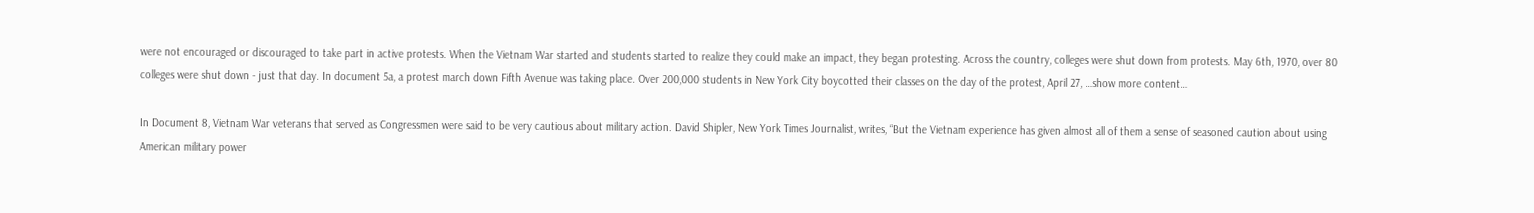were not encouraged or discouraged to take part in active protests. When the Vietnam War started and students started to realize they could make an impact, they began protesting. Across the country, colleges were shut down from protests. May 6th, 1970, over 80 colleges were shut down - just that day. In document 5a, a protest march down Fifth Avenue was taking place. Over 200,000 students in New York City boycotted their classes on the day of the protest, April 27, …show more content…

In Document 8, Vietnam War veterans that served as Congressmen were said to be very cautious about military action. David Shipler, New York Times Journalist, writes, “But the Vietnam experience has given almost all of them a sense of seasoned caution about using American military power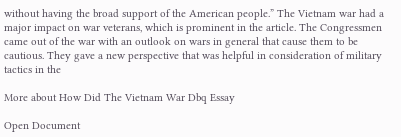without having the broad support of the American people.” The Vietnam war had a major impact on war veterans, which is prominent in the article. The Congressmen came out of the war with an outlook on wars in general that cause them to be cautious. They gave a new perspective that was helpful in consideration of military tactics in the

More about How Did The Vietnam War Dbq Essay

Open Document